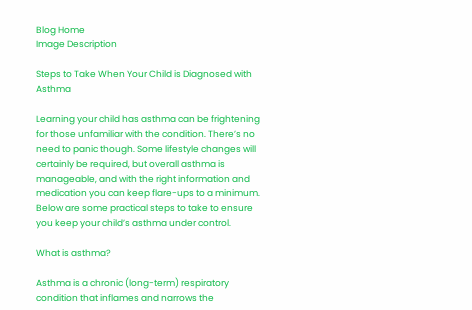Blog Home
Image Description

Steps to Take When Your Child is Diagnosed with Asthma

Learning your child has asthma can be frightening for those unfamiliar with the condition. There’s no need to panic though. Some lifestyle changes will certainly be required, but overall asthma is manageable, and with the right information and medication you can keep flare-ups to a minimum. Below are some practical steps to take to ensure you keep your child’s asthma under control.

What is asthma?

Asthma is a chronic (long-term) respiratory condition that inflames and narrows the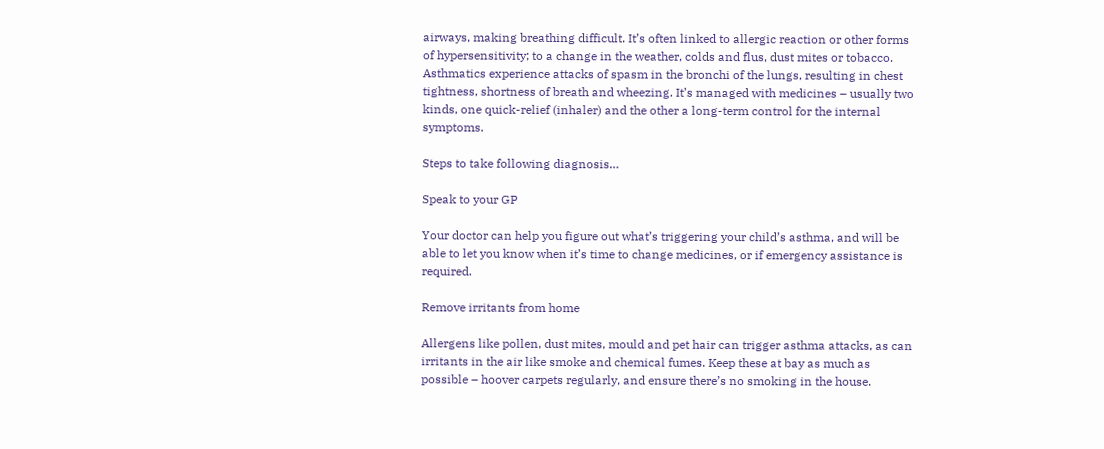airways, making breathing difficult. It’s often linked to allergic reaction or other forms of hypersensitivity; to a change in the weather, colds and flus, dust mites or tobacco. Asthmatics experience attacks of spasm in the bronchi of the lungs, resulting in chest tightness, shortness of breath and wheezing. It’s managed with medicines – usually two kinds, one quick-relief (inhaler) and the other a long-term control for the internal symptoms.

Steps to take following diagnosis…

Speak to your GP

Your doctor can help you figure out what’s triggering your child’s asthma, and will be able to let you know when it’s time to change medicines, or if emergency assistance is required.

Remove irritants from home

Allergens like pollen, dust mites, mould and pet hair can trigger asthma attacks, as can irritants in the air like smoke and chemical fumes. Keep these at bay as much as possible – hoover carpets regularly, and ensure there’s no smoking in the house.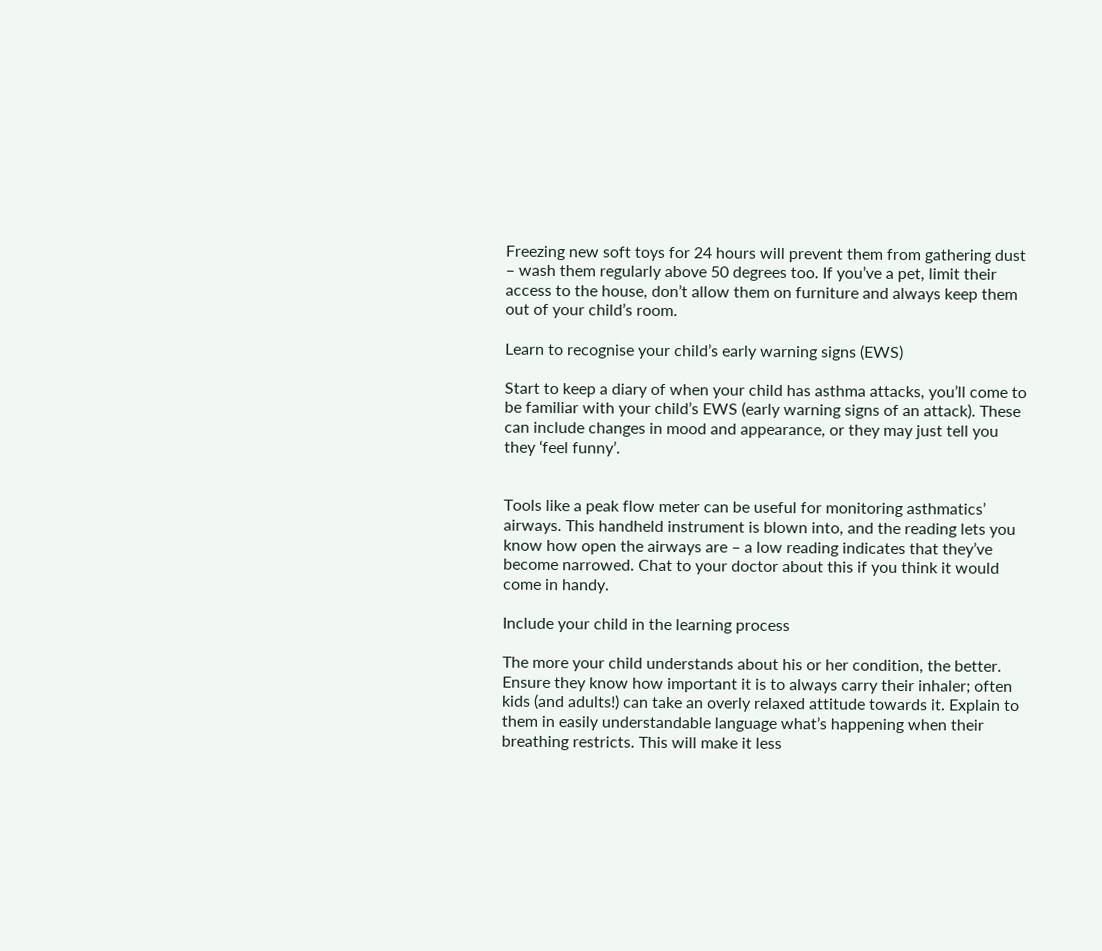Freezing new soft toys for 24 hours will prevent them from gathering dust – wash them regularly above 50 degrees too. If you’ve a pet, limit their access to the house, don’t allow them on furniture and always keep them out of your child’s room.

Learn to recognise your child’s early warning signs (EWS)

Start to keep a diary of when your child has asthma attacks, you’ll come to be familiar with your child’s EWS (early warning signs of an attack). These can include changes in mood and appearance, or they may just tell you they ‘feel funny’.


Tools like a peak flow meter can be useful for monitoring asthmatics’ airways. This handheld instrument is blown into, and the reading lets you know how open the airways are – a low reading indicates that they’ve become narrowed. Chat to your doctor about this if you think it would come in handy.

Include your child in the learning process

The more your child understands about his or her condition, the better. Ensure they know how important it is to always carry their inhaler; often kids (and adults!) can take an overly relaxed attitude towards it. Explain to them in easily understandable language what’s happening when their breathing restricts. This will make it less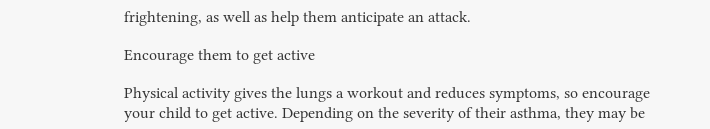frightening, as well as help them anticipate an attack.

Encourage them to get active

Physical activity gives the lungs a workout and reduces symptoms, so encourage your child to get active. Depending on the severity of their asthma, they may be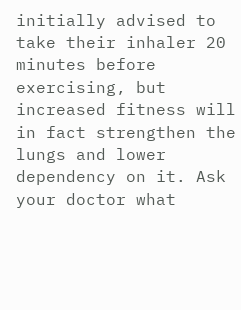initially advised to take their inhaler 20 minutes before exercising, but increased fitness will in fact strengthen the lungs and lower dependency on it. Ask your doctor what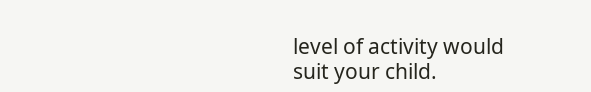level of activity would suit your child.